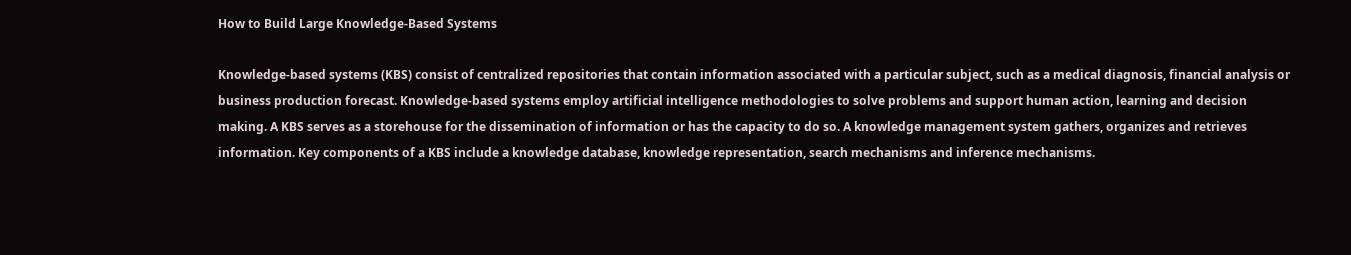How to Build Large Knowledge-Based Systems

Knowledge-based systems (KBS) consist of centralized repositories that contain information associated with a particular subject, such as a medical diagnosis, financial analysis or business production forecast. Knowledge-based systems employ artificial intelligence methodologies to solve problems and support human action, learning and decision making. A KBS serves as a storehouse for the dissemination of information or has the capacity to do so. A knowledge management system gathers, organizes and retrieves information. Key components of a KBS include a knowledge database, knowledge representation, search mechanisms and inference mechanisms.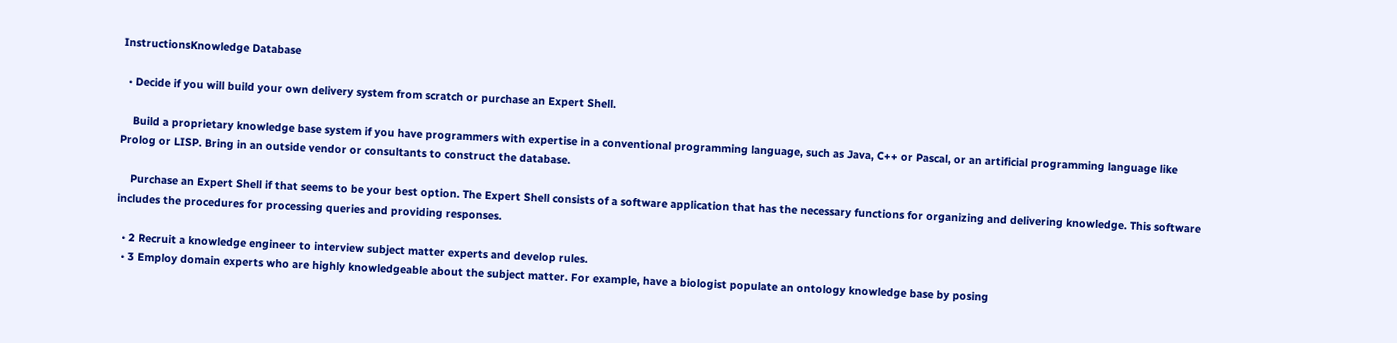InstructionsKnowledge Database

  • Decide if you will build your own delivery system from scratch or purchase an Expert Shell.

    Build a proprietary knowledge base system if you have programmers with expertise in a conventional programming language, such as Java, C++ or Pascal, or an artificial programming language like Prolog or LISP. Bring in an outside vendor or consultants to construct the database.

    Purchase an Expert Shell if that seems to be your best option. The Expert Shell consists of a software application that has the necessary functions for organizing and delivering knowledge. This software includes the procedures for processing queries and providing responses.

  • 2 Recruit a knowledge engineer to interview subject matter experts and develop rules.
  • 3 Employ domain experts who are highly knowledgeable about the subject matter. For example, have a biologist populate an ontology knowledge base by posing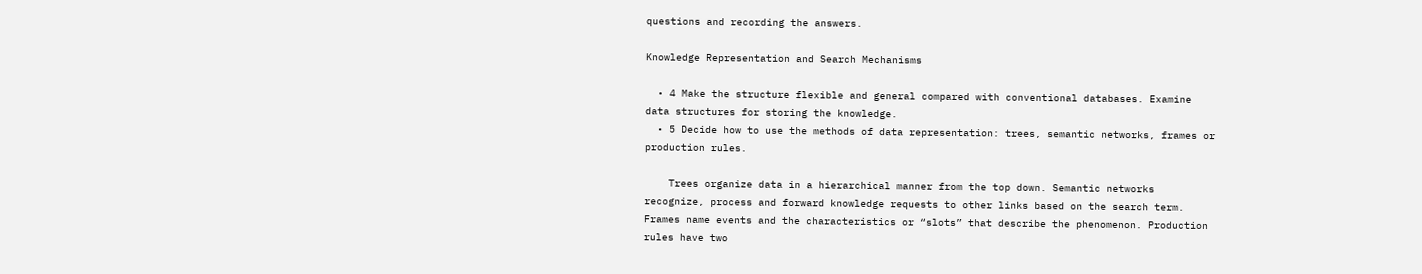questions and recording the answers.

Knowledge Representation and Search Mechanisms

  • 4 Make the structure flexible and general compared with conventional databases. Examine data structures for storing the knowledge.
  • 5 Decide how to use the methods of data representation: trees, semantic networks, frames or production rules.

    Trees organize data in a hierarchical manner from the top down. Semantic networks recognize, process and forward knowledge requests to other links based on the search term. Frames name events and the characteristics or “slots” that describe the phenomenon. Production rules have two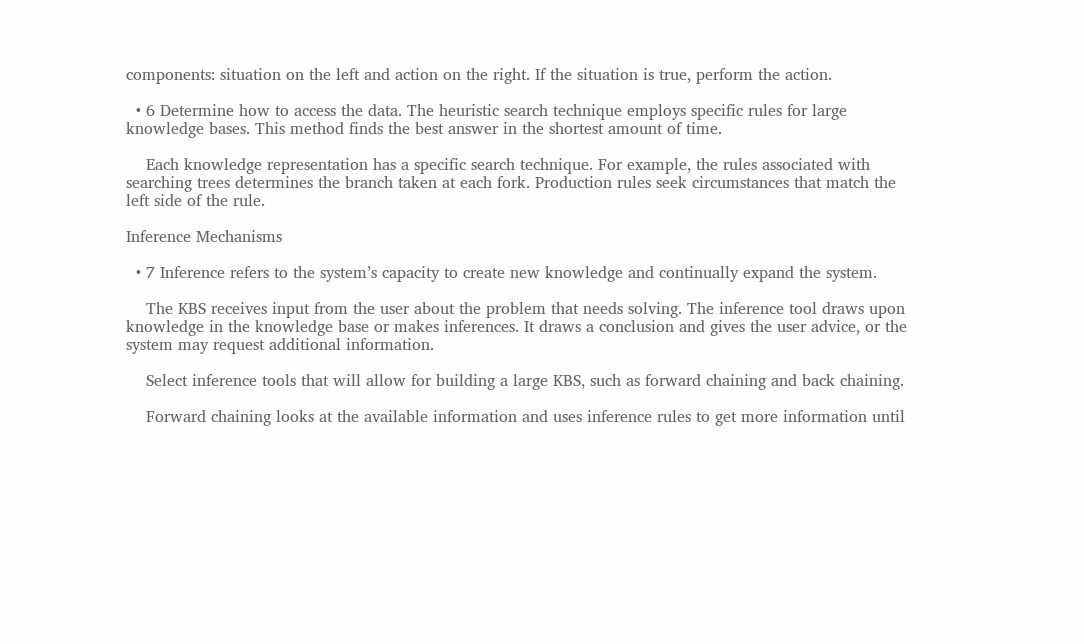components: situation on the left and action on the right. If the situation is true, perform the action.

  • 6 Determine how to access the data. The heuristic search technique employs specific rules for large knowledge bases. This method finds the best answer in the shortest amount of time.

    Each knowledge representation has a specific search technique. For example, the rules associated with searching trees determines the branch taken at each fork. Production rules seek circumstances that match the left side of the rule.

Inference Mechanisms

  • 7 Inference refers to the system’s capacity to create new knowledge and continually expand the system.

    The KBS receives input from the user about the problem that needs solving. The inference tool draws upon knowledge in the knowledge base or makes inferences. It draws a conclusion and gives the user advice, or the system may request additional information.

    Select inference tools that will allow for building a large KBS, such as forward chaining and back chaining.

    Forward chaining looks at the available information and uses inference rules to get more information until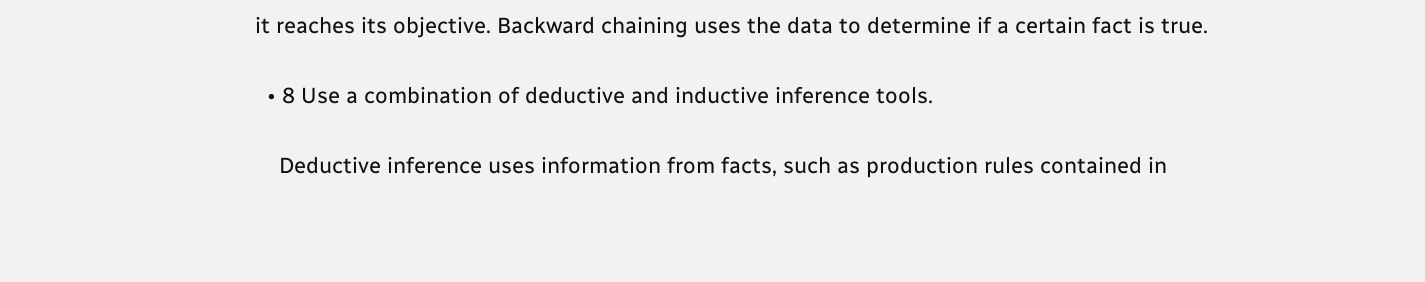it reaches its objective. Backward chaining uses the data to determine if a certain fact is true.

  • 8 Use a combination of deductive and inductive inference tools.

    Deductive inference uses information from facts, such as production rules contained in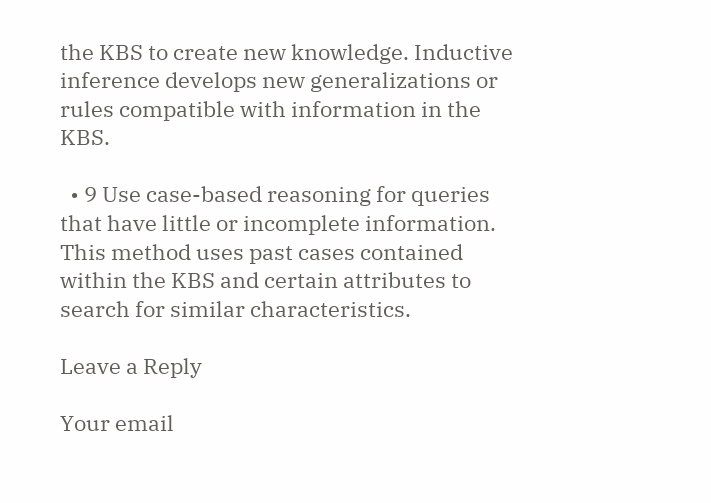the KBS to create new knowledge. Inductive inference develops new generalizations or rules compatible with information in the KBS.

  • 9 Use case-based reasoning for queries that have little or incomplete information. This method uses past cases contained within the KBS and certain attributes to search for similar characteristics.

Leave a Reply

Your email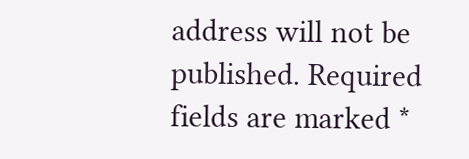address will not be published. Required fields are marked *